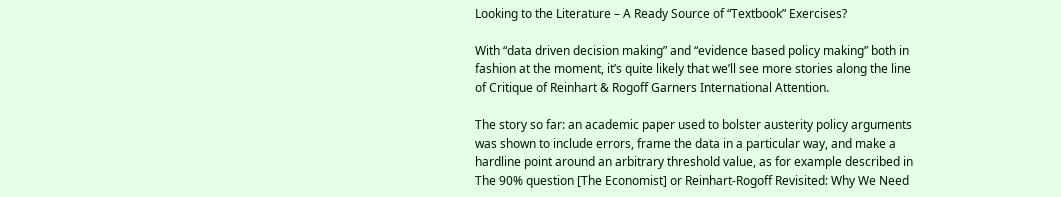Looking to the Literature – A Ready Source of “Textbook” Exercises?

With “data driven decision making” and “evidence based policy making” both in fashion at the moment, it’s quite likely that we’ll see more stories along the line of Critique of Reinhart & Rogoff Garners International Attention.

The story so far: an academic paper used to bolster austerity policy arguments was shown to include errors, frame the data in a particular way, and make a hardline point around an arbitrary threshold value, as for example described in The 90% question [The Economist] or Reinhart-Rogoff Revisited: Why We Need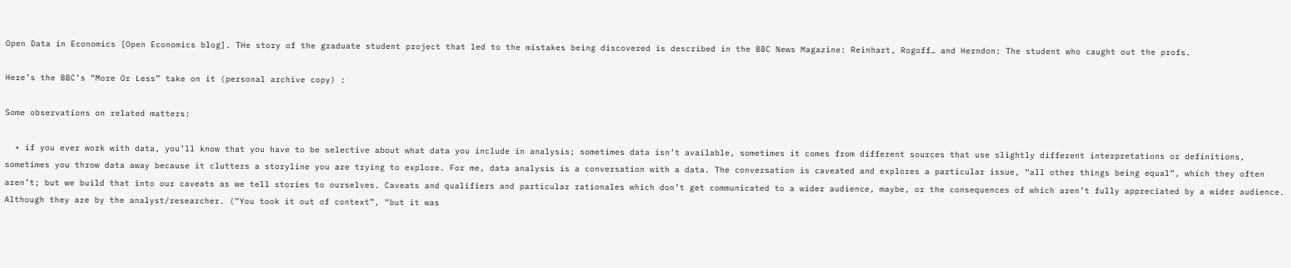Open Data in Economics [Open Economics blog]. THe story of the graduate student project that led to the mistakes being discovered is described in the BBC News Magazine: Reinhart, Rogoff… and Herndon: The student who caught out the profs.

Here’s the BBC’s “More Or Less” take on it (personal archive copy) :

Some observations on related matters:

  • if you ever work with data, you’ll know that you have to be selective about what data you include in analysis; sometimes data isn’t available, sometimes it comes from different sources that use slightly different interpretations or definitions, sometimes you throw data away because it clutters a storyline you are trying to explore. For me, data analysis is a conversation with a data. The conversation is caveated and explores a particular issue, “all other things being equal”, which they often aren’t; but we build that into our caveats as we tell stories to ourselves. Caveats and qualifiers and particular rationales which don’t get communicated to a wider audience, maybe, or the consequences of which aren’t fully appreciated by a wider audience. Although they are by the analyst/researcher. (“You took it out of context”, “but it was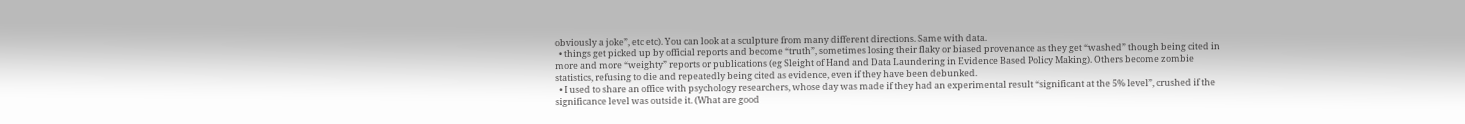obviously a joke”, etc etc). You can look at a sculpture from many different directions. Same with data.
  • things get picked up by official reports and become “truth”, sometimes losing their flaky or biased provenance as they get “washed” though being cited in more and more “weighty” reports or publications (eg Sleight of Hand and Data Laundering in Evidence Based Policy Making). Others become zombie statistics, refusing to die and repeatedly being cited as evidence, even if they have been debunked.
  • I used to share an office with psychology researchers, whose day was made if they had an experimental result “significant at the 5% level”, crushed if the significance level was outside it. (What are good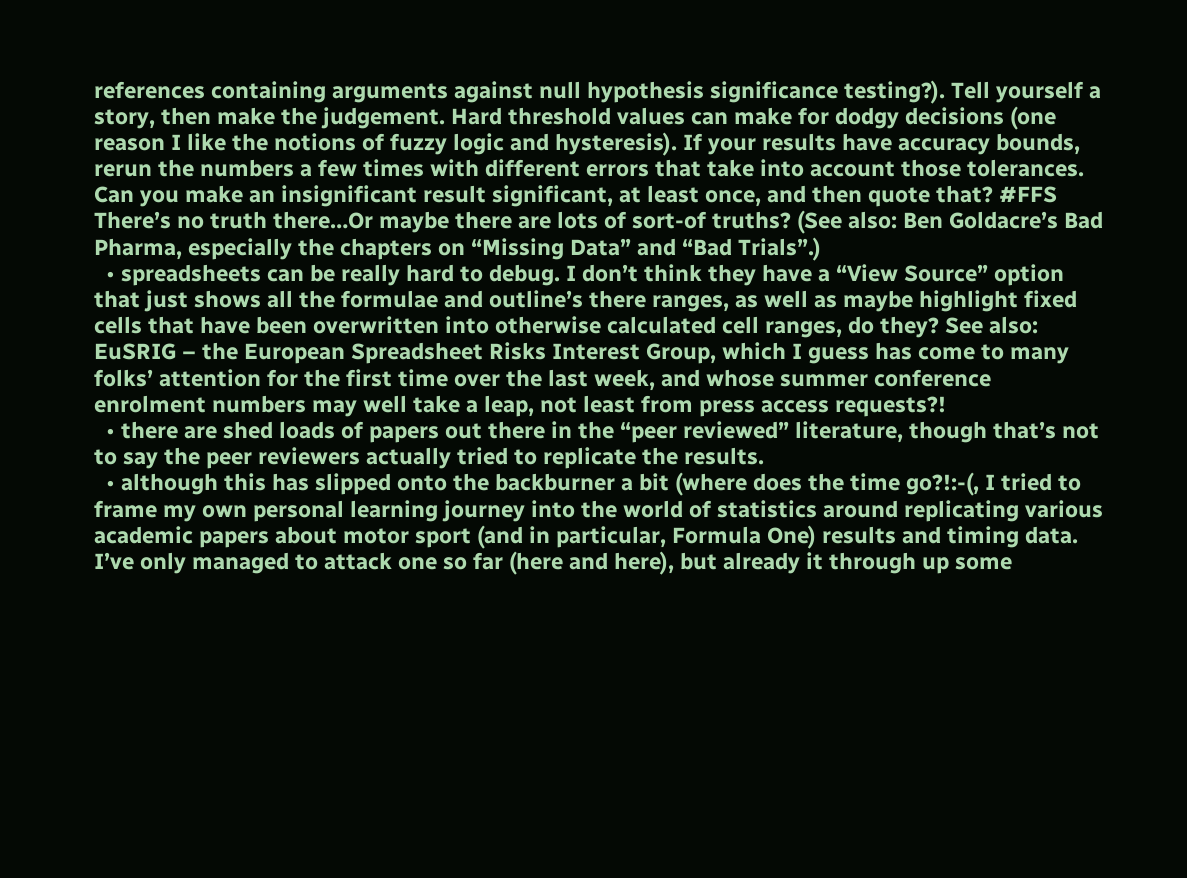references containing arguments against null hypothesis significance testing?). Tell yourself a story, then make the judgement. Hard threshold values can make for dodgy decisions (one reason I like the notions of fuzzy logic and hysteresis). If your results have accuracy bounds, rerun the numbers a few times with different errors that take into account those tolerances. Can you make an insignificant result significant, at least once, and then quote that? #FFS There’s no truth there…Or maybe there are lots of sort-of truths? (See also: Ben Goldacre’s Bad Pharma, especially the chapters on “Missing Data” and “Bad Trials”.)
  • spreadsheets can be really hard to debug. I don’t think they have a “View Source” option that just shows all the formulae and outline’s there ranges, as well as maybe highlight fixed cells that have been overwritten into otherwise calculated cell ranges, do they? See also: EuSRIG – the European Spreadsheet Risks Interest Group, which I guess has come to many folks’ attention for the first time over the last week, and whose summer conference enrolment numbers may well take a leap, not least from press access requests?!
  • there are shed loads of papers out there in the “peer reviewed” literature, though that’s not to say the peer reviewers actually tried to replicate the results.
  • although this has slipped onto the backburner a bit (where does the time go?!:-(, I tried to frame my own personal learning journey into the world of statistics around replicating various academic papers about motor sport (and in particular, Formula One) results and timing data. I’ve only managed to attack one so far (here and here), but already it through up some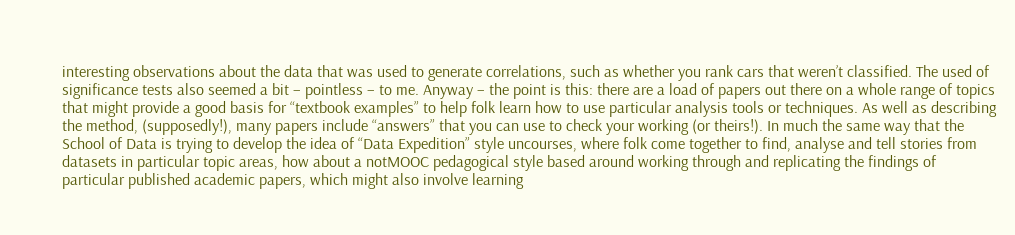interesting observations about the data that was used to generate correlations, such as whether you rank cars that weren’t classified. The used of significance tests also seemed a bit – pointless – to me. Anyway – the point is this: there are a load of papers out there on a whole range of topics that might provide a good basis for “textbook examples” to help folk learn how to use particular analysis tools or techniques. As well as describing the method, (supposedly!), many papers include “answers” that you can use to check your working (or theirs!). In much the same way that the School of Data is trying to develop the idea of “Data Expedition” style uncourses, where folk come together to find, analyse and tell stories from datasets in particular topic areas, how about a notMOOC pedagogical style based around working through and replicating the findings of particular published academic papers, which might also involve learning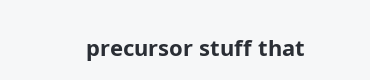precursor stuff that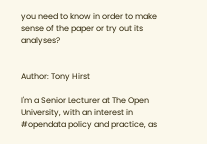you need to know in order to make sense of the paper or try out its analyses?


Author: Tony Hirst

I'm a Senior Lecturer at The Open University, with an interest in #opendata policy and practice, as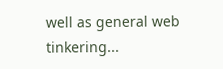well as general web tinkering...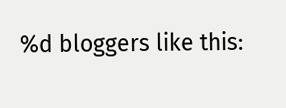%d bloggers like this: